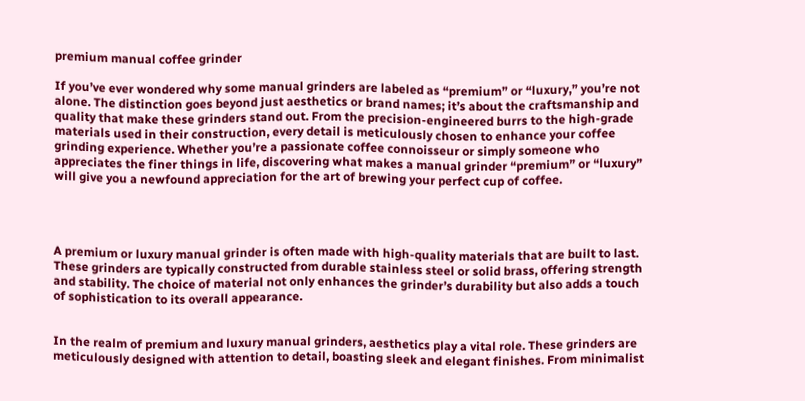premium manual coffee grinder

If you’ve ever wondered why some manual grinders are labeled as “premium” or “luxury,” you’re not alone. The distinction goes beyond just aesthetics or brand names; it’s about the craftsmanship and quality that make these grinders stand out. From the precision-engineered burrs to the high-grade materials used in their construction, every detail is meticulously chosen to enhance your coffee grinding experience. Whether you’re a passionate coffee connoisseur or simply someone who appreciates the finer things in life, discovering what makes a manual grinder “premium” or “luxury” will give you a newfound appreciation for the art of brewing your perfect cup of coffee.




A premium or luxury manual grinder is often made with high-quality materials that are built to last. These grinders are typically constructed from durable stainless steel or solid brass, offering strength and stability. The choice of material not only enhances the grinder’s durability but also adds a touch of sophistication to its overall appearance.


In the realm of premium and luxury manual grinders, aesthetics play a vital role. These grinders are meticulously designed with attention to detail, boasting sleek and elegant finishes. From minimalist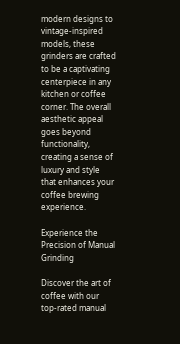modern designs to vintage-inspired models, these grinders are crafted to be a captivating centerpiece in any kitchen or coffee corner. The overall aesthetic appeal goes beyond functionality, creating a sense of luxury and style that enhances your coffee brewing experience.

Experience the Precision of Manual Grinding

Discover the art of coffee with our top-rated manual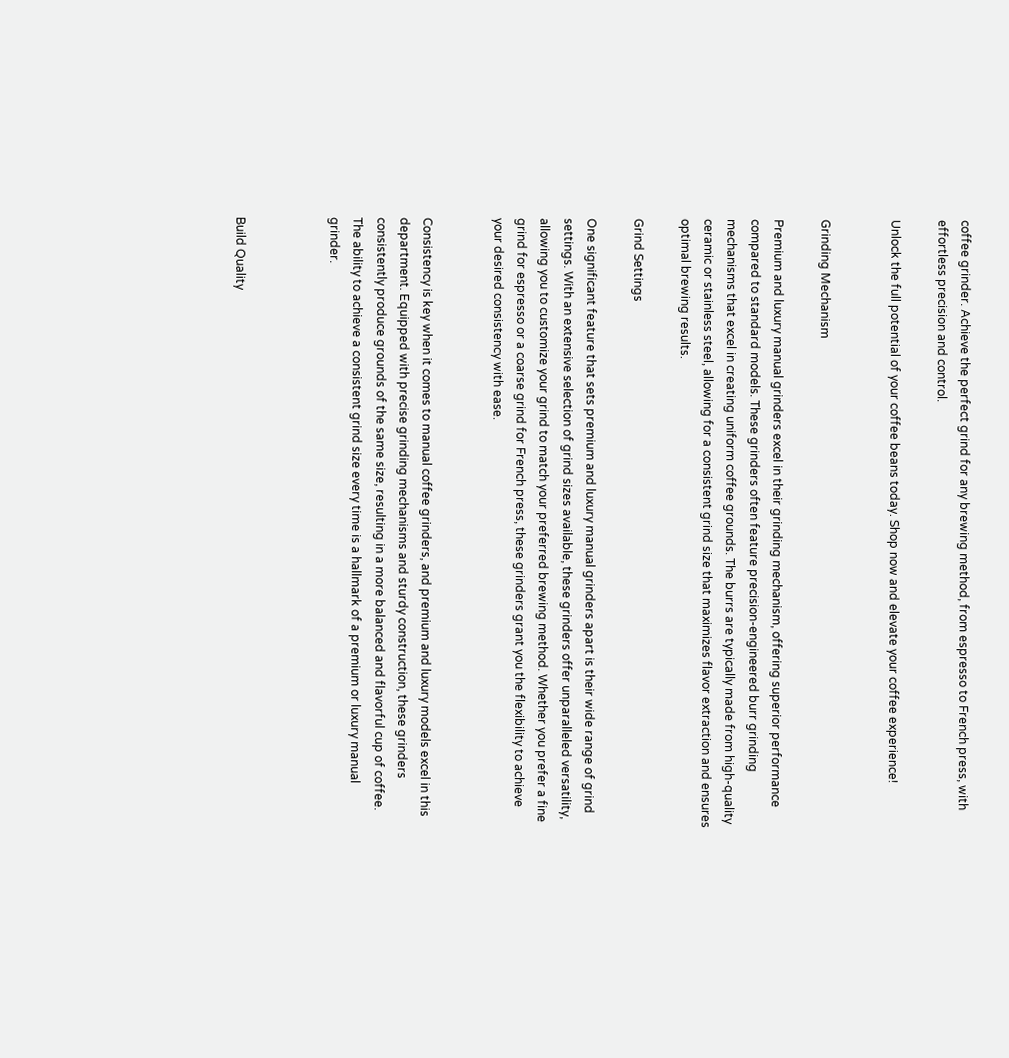coffee grinder. Achieve the perfect grind for any brewing method, from espresso to French press, with effortless precision and control.

Unlock the full potential of your coffee beans today. Shop now and elevate your coffee experience!


Grinding Mechanism

Premium and luxury manual grinders excel in their grinding mechanism, offering superior performance compared to standard models. These grinders often feature precision-engineered burr grinding mechanisms that excel in creating uniform coffee grounds. The burrs are typically made from high-quality ceramic or stainless steel, allowing for a consistent grind size that maximizes flavor extraction and ensures optimal brewing results.

Grind Settings

One significant feature that sets premium and luxury manual grinders apart is their wide range of grind settings. With an extensive selection of grind sizes available, these grinders offer unparalleled versatility, allowing you to customize your grind to match your preferred brewing method. Whether you prefer a fine grind for espresso or a coarse grind for French press, these grinders grant you the flexibility to achieve your desired consistency with ease.


Consistency is key when it comes to manual coffee grinders, and premium and luxury models excel in this department. Equipped with precise grinding mechanisms and sturdy construction, these grinders consistently produce grounds of the same size, resulting in a more balanced and flavorful cup of coffee. The ability to achieve a consistent grind size every time is a hallmark of a premium or luxury manual grinder.



Build Quality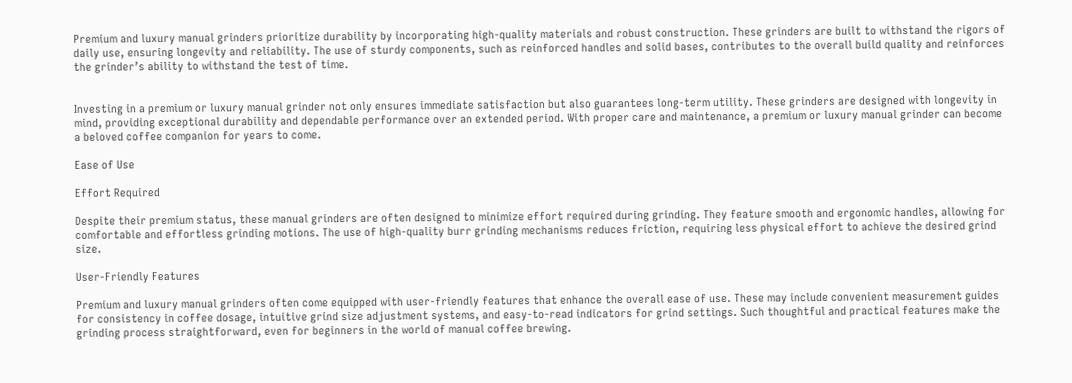Premium and luxury manual grinders prioritize durability by incorporating high-quality materials and robust construction. These grinders are built to withstand the rigors of daily use, ensuring longevity and reliability. The use of sturdy components, such as reinforced handles and solid bases, contributes to the overall build quality and reinforces the grinder’s ability to withstand the test of time.


Investing in a premium or luxury manual grinder not only ensures immediate satisfaction but also guarantees long-term utility. These grinders are designed with longevity in mind, providing exceptional durability and dependable performance over an extended period. With proper care and maintenance, a premium or luxury manual grinder can become a beloved coffee companion for years to come.

Ease of Use

Effort Required

Despite their premium status, these manual grinders are often designed to minimize effort required during grinding. They feature smooth and ergonomic handles, allowing for comfortable and effortless grinding motions. The use of high-quality burr grinding mechanisms reduces friction, requiring less physical effort to achieve the desired grind size.

User-Friendly Features

Premium and luxury manual grinders often come equipped with user-friendly features that enhance the overall ease of use. These may include convenient measurement guides for consistency in coffee dosage, intuitive grind size adjustment systems, and easy-to-read indicators for grind settings. Such thoughtful and practical features make the grinding process straightforward, even for beginners in the world of manual coffee brewing.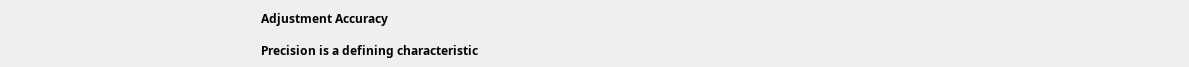Adjustment Accuracy

Precision is a defining characteristic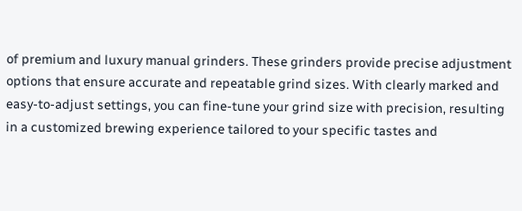of premium and luxury manual grinders. These grinders provide precise adjustment options that ensure accurate and repeatable grind sizes. With clearly marked and easy-to-adjust settings, you can fine-tune your grind size with precision, resulting in a customized brewing experience tailored to your specific tastes and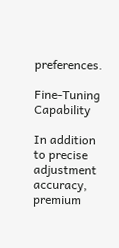preferences.

Fine-Tuning Capability

In addition to precise adjustment accuracy, premium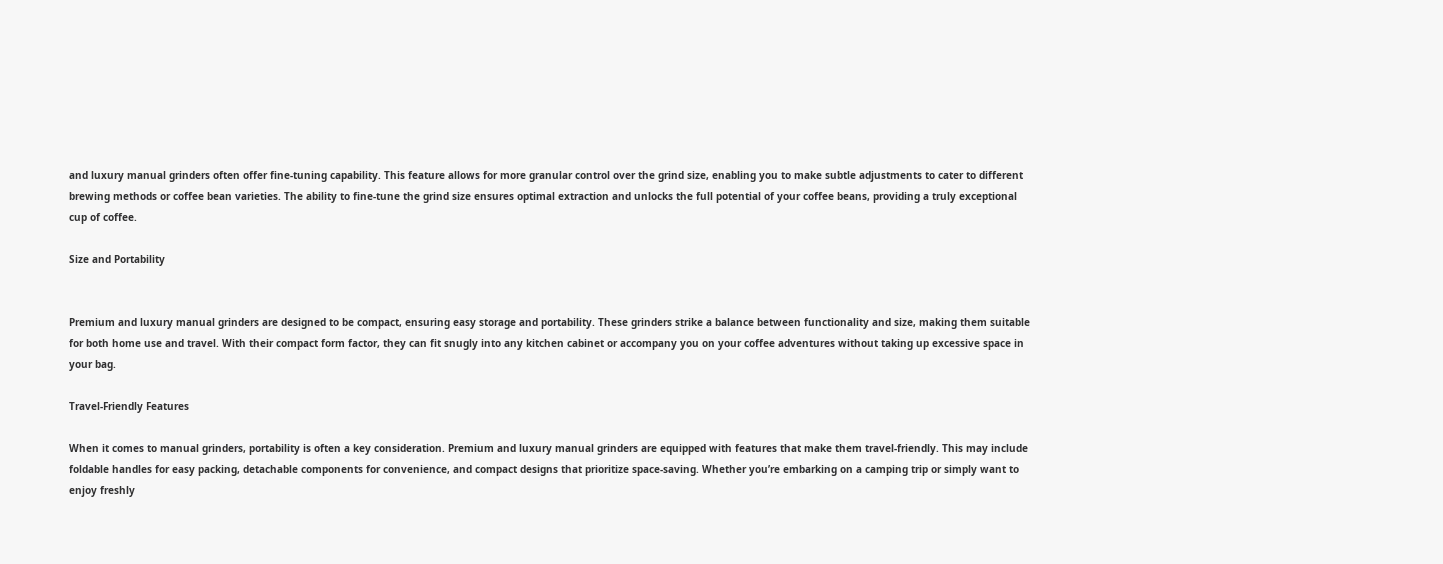and luxury manual grinders often offer fine-tuning capability. This feature allows for more granular control over the grind size, enabling you to make subtle adjustments to cater to different brewing methods or coffee bean varieties. The ability to fine-tune the grind size ensures optimal extraction and unlocks the full potential of your coffee beans, providing a truly exceptional cup of coffee.

Size and Portability


Premium and luxury manual grinders are designed to be compact, ensuring easy storage and portability. These grinders strike a balance between functionality and size, making them suitable for both home use and travel. With their compact form factor, they can fit snugly into any kitchen cabinet or accompany you on your coffee adventures without taking up excessive space in your bag.

Travel-Friendly Features

When it comes to manual grinders, portability is often a key consideration. Premium and luxury manual grinders are equipped with features that make them travel-friendly. This may include foldable handles for easy packing, detachable components for convenience, and compact designs that prioritize space-saving. Whether you’re embarking on a camping trip or simply want to enjoy freshly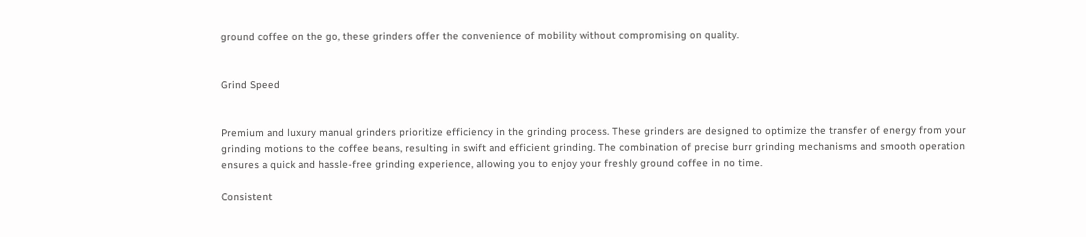ground coffee on the go, these grinders offer the convenience of mobility without compromising on quality.


Grind Speed


Premium and luxury manual grinders prioritize efficiency in the grinding process. These grinders are designed to optimize the transfer of energy from your grinding motions to the coffee beans, resulting in swift and efficient grinding. The combination of precise burr grinding mechanisms and smooth operation ensures a quick and hassle-free grinding experience, allowing you to enjoy your freshly ground coffee in no time.

Consistent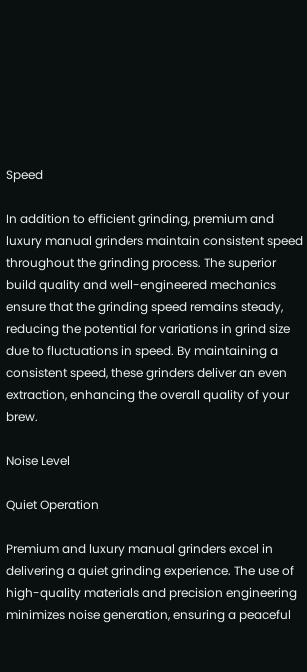Speed

In addition to efficient grinding, premium and luxury manual grinders maintain consistent speed throughout the grinding process. The superior build quality and well-engineered mechanics ensure that the grinding speed remains steady, reducing the potential for variations in grind size due to fluctuations in speed. By maintaining a consistent speed, these grinders deliver an even extraction, enhancing the overall quality of your brew.

Noise Level

Quiet Operation

Premium and luxury manual grinders excel in delivering a quiet grinding experience. The use of high-quality materials and precision engineering minimizes noise generation, ensuring a peaceful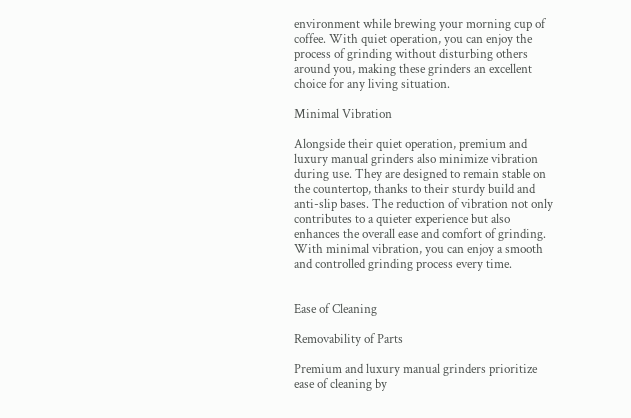environment while brewing your morning cup of coffee. With quiet operation, you can enjoy the process of grinding without disturbing others around you, making these grinders an excellent choice for any living situation.

Minimal Vibration

Alongside their quiet operation, premium and luxury manual grinders also minimize vibration during use. They are designed to remain stable on the countertop, thanks to their sturdy build and anti-slip bases. The reduction of vibration not only contributes to a quieter experience but also enhances the overall ease and comfort of grinding. With minimal vibration, you can enjoy a smooth and controlled grinding process every time.


Ease of Cleaning

Removability of Parts

Premium and luxury manual grinders prioritize ease of cleaning by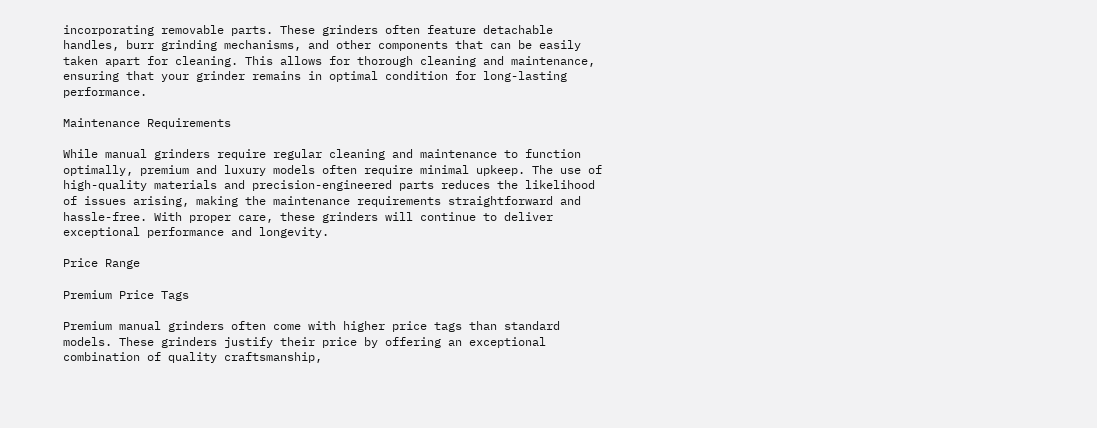incorporating removable parts. These grinders often feature detachable handles, burr grinding mechanisms, and other components that can be easily taken apart for cleaning. This allows for thorough cleaning and maintenance, ensuring that your grinder remains in optimal condition for long-lasting performance.

Maintenance Requirements

While manual grinders require regular cleaning and maintenance to function optimally, premium and luxury models often require minimal upkeep. The use of high-quality materials and precision-engineered parts reduces the likelihood of issues arising, making the maintenance requirements straightforward and hassle-free. With proper care, these grinders will continue to deliver exceptional performance and longevity.

Price Range

Premium Price Tags

Premium manual grinders often come with higher price tags than standard models. These grinders justify their price by offering an exceptional combination of quality craftsmanship,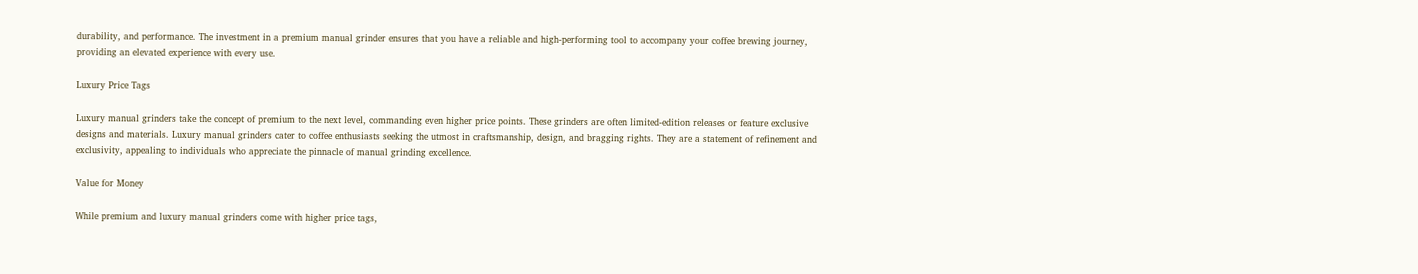durability, and performance. The investment in a premium manual grinder ensures that you have a reliable and high-performing tool to accompany your coffee brewing journey, providing an elevated experience with every use.

Luxury Price Tags

Luxury manual grinders take the concept of premium to the next level, commanding even higher price points. These grinders are often limited-edition releases or feature exclusive designs and materials. Luxury manual grinders cater to coffee enthusiasts seeking the utmost in craftsmanship, design, and bragging rights. They are a statement of refinement and exclusivity, appealing to individuals who appreciate the pinnacle of manual grinding excellence.

Value for Money

While premium and luxury manual grinders come with higher price tags,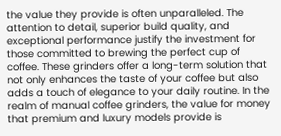the value they provide is often unparalleled. The attention to detail, superior build quality, and exceptional performance justify the investment for those committed to brewing the perfect cup of coffee. These grinders offer a long-term solution that not only enhances the taste of your coffee but also adds a touch of elegance to your daily routine. In the realm of manual coffee grinders, the value for money that premium and luxury models provide is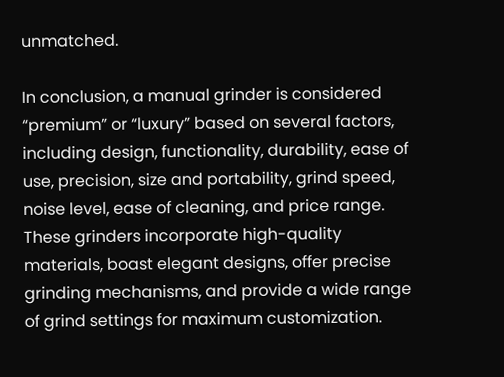unmatched.

In conclusion, a manual grinder is considered “premium” or “luxury” based on several factors, including design, functionality, durability, ease of use, precision, size and portability, grind speed, noise level, ease of cleaning, and price range. These grinders incorporate high-quality materials, boast elegant designs, offer precise grinding mechanisms, and provide a wide range of grind settings for maximum customization.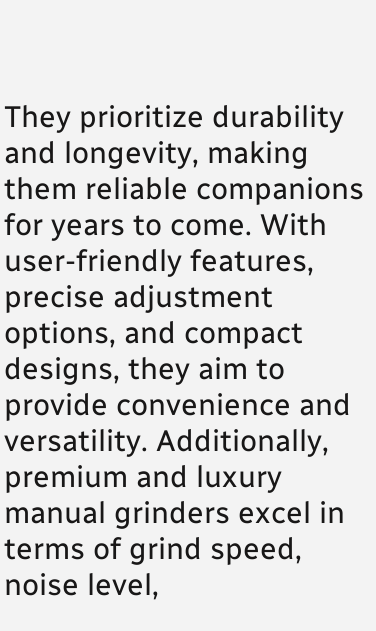They prioritize durability and longevity, making them reliable companions for years to come. With user-friendly features, precise adjustment options, and compact designs, they aim to provide convenience and versatility. Additionally, premium and luxury manual grinders excel in terms of grind speed, noise level,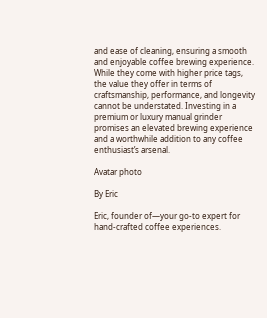and ease of cleaning, ensuring a smooth and enjoyable coffee brewing experience. While they come with higher price tags, the value they offer in terms of craftsmanship, performance, and longevity cannot be understated. Investing in a premium or luxury manual grinder promises an elevated brewing experience and a worthwhile addition to any coffee enthusiast’s arsenal.

Avatar photo

By Eric

Eric, founder of—your go-to expert for hand-crafted coffee experiences.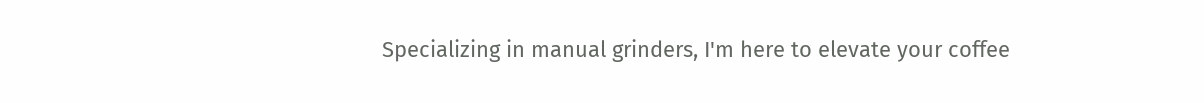Specializing in manual grinders, I'm here to elevate your coffee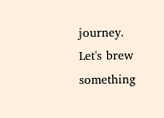journey. Let's brew something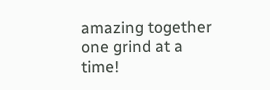amazing together one grind at a time!